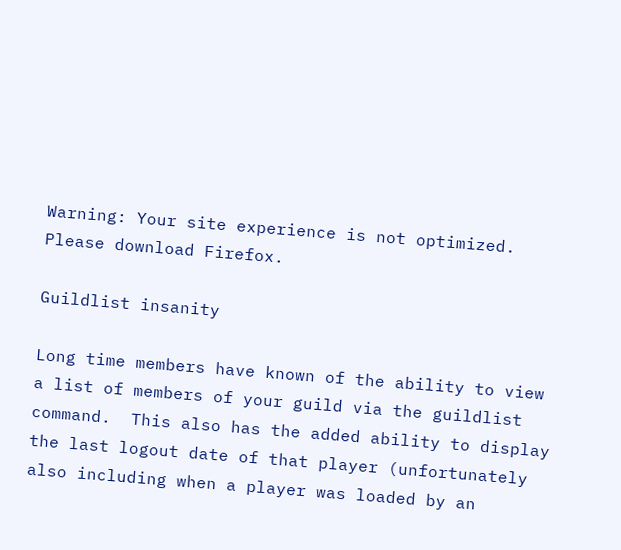Warning: Your site experience is not optimized. Please download Firefox.

Guildlist insanity

Long time members have known of the ability to view a list of members of your guild via the guildlist command.  This also has the added ability to display the last logout date of that player (unfortunately also including when a player was loaded by an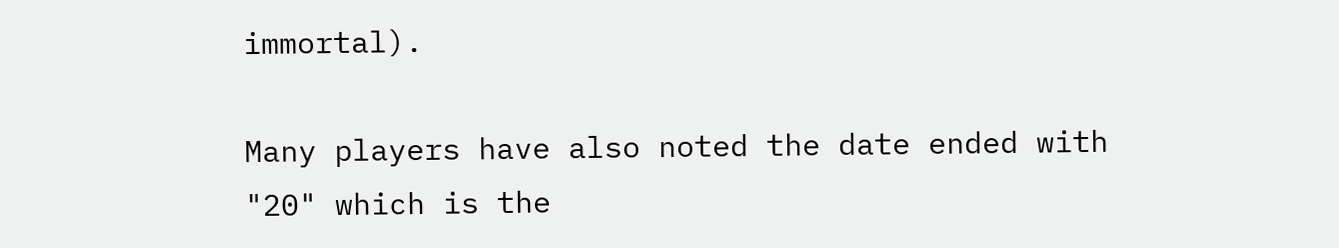immortal).

Many players have also noted the date ended with "20" which is the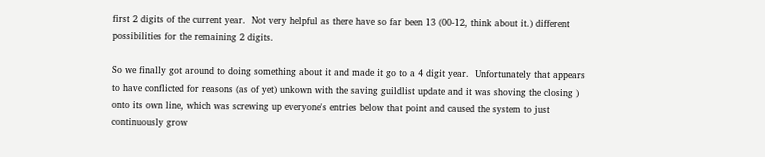first 2 digits of the current year.  Not very helpful as there have so far been 13 (00-12, think about it.) different possibilities for the remaining 2 digits.

So we finally got around to doing something about it and made it go to a 4 digit year.  Unfortunately that appears to have conflicted for reasons (as of yet) unkown with the saving guildlist update and it was shoving the closing ) onto its own line, which was screwing up everyone's entries below that point and caused the system to just continuously grow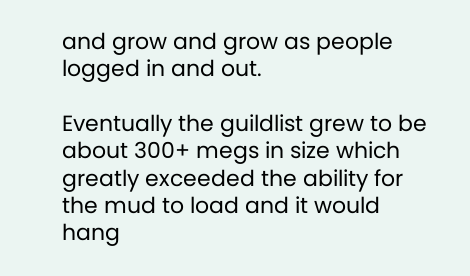and grow and grow as people logged in and out.

Eventually the guildlist grew to be about 300+ megs in size which greatly exceeded the ability for the mud to load and it would hang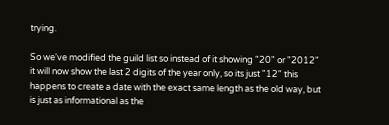trying.

So we've modified the guild list so instead of it showing "20" or "2012" it will now show the last 2 digits of the year only, so its just "12" this happens to create a date with the exact same length as the old way, but is just as informational as the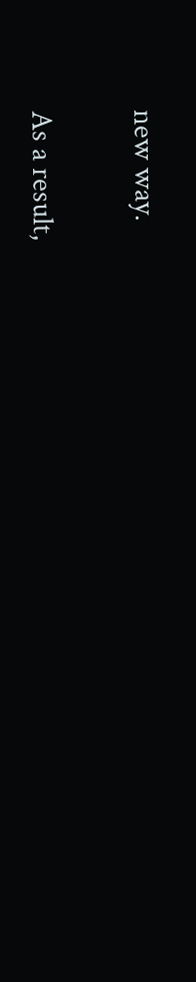new way.

As a result,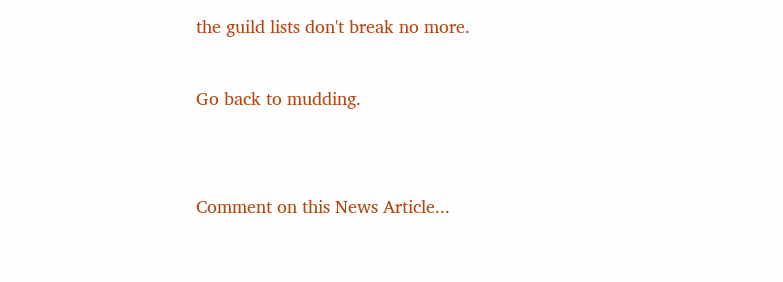the guild lists don't break no more.

Go back to mudding.


Comment on this News Article...